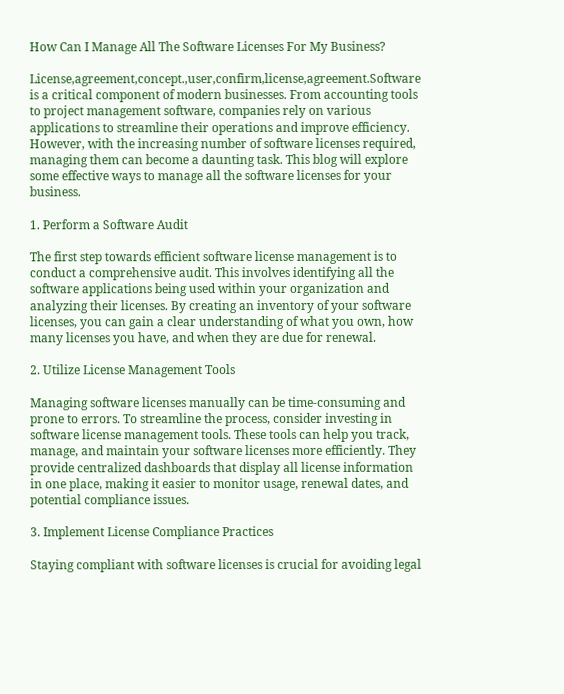How Can I Manage All The Software Licenses For My Business?

License,agreement,concept.,user,confirm,license,agreement.Software is a critical component of modern businesses. From accounting tools to project management software, companies rely on various applications to streamline their operations and improve efficiency. However, with the increasing number of software licenses required, managing them can become a daunting task. This blog will explore some effective ways to manage all the software licenses for your business.

1. Perform a Software Audit

The first step towards efficient software license management is to conduct a comprehensive audit. This involves identifying all the software applications being used within your organization and analyzing their licenses. By creating an inventory of your software licenses, you can gain a clear understanding of what you own, how many licenses you have, and when they are due for renewal.

2. Utilize License Management Tools

Managing software licenses manually can be time-consuming and prone to errors. To streamline the process, consider investing in software license management tools. These tools can help you track, manage, and maintain your software licenses more efficiently. They provide centralized dashboards that display all license information in one place, making it easier to monitor usage, renewal dates, and potential compliance issues.

3. Implement License Compliance Practices

Staying compliant with software licenses is crucial for avoiding legal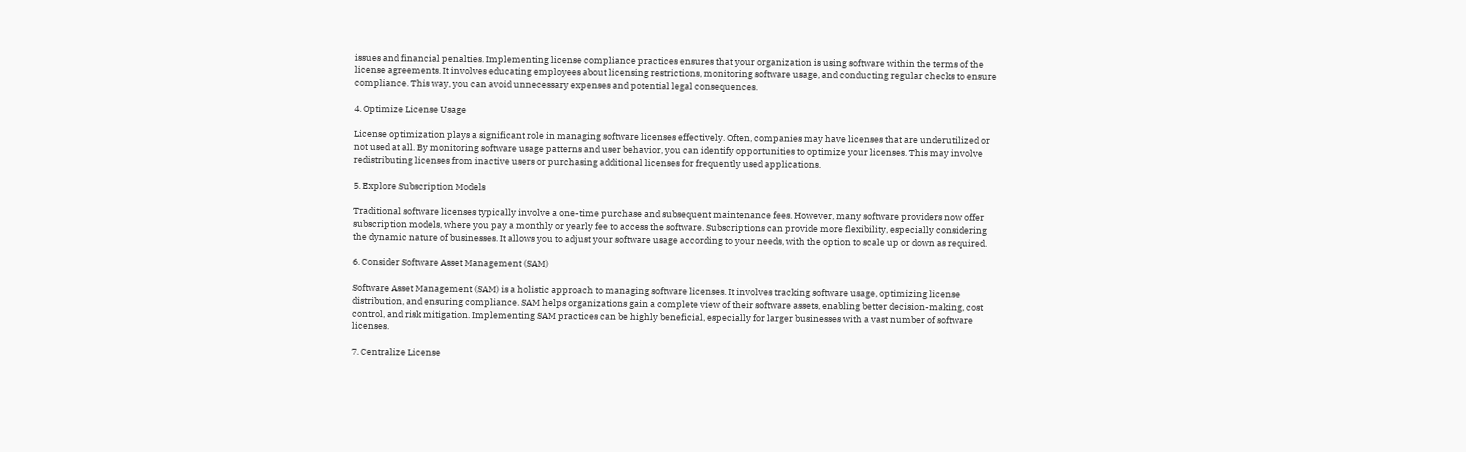issues and financial penalties. Implementing license compliance practices ensures that your organization is using software within the terms of the license agreements. It involves educating employees about licensing restrictions, monitoring software usage, and conducting regular checks to ensure compliance. This way, you can avoid unnecessary expenses and potential legal consequences.

4. Optimize License Usage

License optimization plays a significant role in managing software licenses effectively. Often, companies may have licenses that are underutilized or not used at all. By monitoring software usage patterns and user behavior, you can identify opportunities to optimize your licenses. This may involve redistributing licenses from inactive users or purchasing additional licenses for frequently used applications.

5. Explore Subscription Models

Traditional software licenses typically involve a one-time purchase and subsequent maintenance fees. However, many software providers now offer subscription models, where you pay a monthly or yearly fee to access the software. Subscriptions can provide more flexibility, especially considering the dynamic nature of businesses. It allows you to adjust your software usage according to your needs, with the option to scale up or down as required.

6. Consider Software Asset Management (SAM)

Software Asset Management (SAM) is a holistic approach to managing software licenses. It involves tracking software usage, optimizing license distribution, and ensuring compliance. SAM helps organizations gain a complete view of their software assets, enabling better decision-making, cost control, and risk mitigation. Implementing SAM practices can be highly beneficial, especially for larger businesses with a vast number of software licenses.

7. Centralize License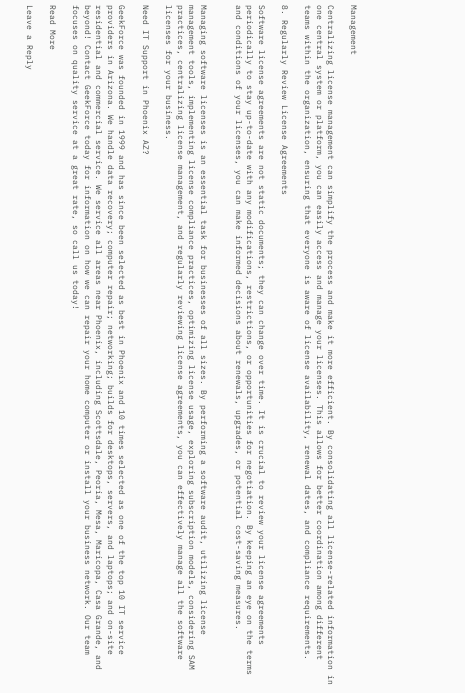Management

Centralizing license management can simplify the process and make it more efficient. By consolidating all license-related information in one central system or platform, you can easily access and manage your licenses. This allows for better coordination among different teams within the organization, ensuring that everyone is aware of license availability, renewal dates, and compliance requirements.

8. Regularly Review License Agreements

Software license agreements are not static documents; they can change over time. It is crucial to review your license agreements periodically to stay up-to-date with any modifications, restrictions, or opportunities for negotiation. By keeping an eye on the terms and conditions of your licenses, you can make informed decisions about renewals, upgrades, or potential cost-saving measures.


Managing software licenses is an essential task for businesses of all sizes. By performing a software audit, utilizing license management tools, implementing license compliance practices, optimizing license usage, exploring subscription models, considering SAM practices, centralizing license management, and regularly reviewing license agreements, you can effectively manage all the software licenses for your business.

Need IT Support in Phoenix AZ?

GeekForce was founded in 1999 and has since been selected as best in Phoenix and 10 times selected as one of the top 10 IT service providers in Arizona. We handle data recovery; computer repair; networking; builds for desktops, servers, and laptops; and on-site residential and commercial service. We service all areas near Phoenix, including Scottsdale, Peoria, Mesa, Maricopa, Casa Grande, and beyond! Contact GeekForce today for information on how we can repair your home computer or install your business network. Our team focuses on quality service at a great rate, so call us today!

Read More

Leave a Reply